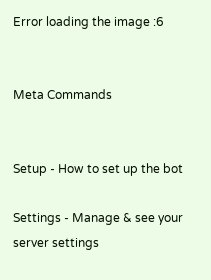Error loading the image :6


Meta Commands


Setup - How to set up the bot

Settings - Manage & see your server settings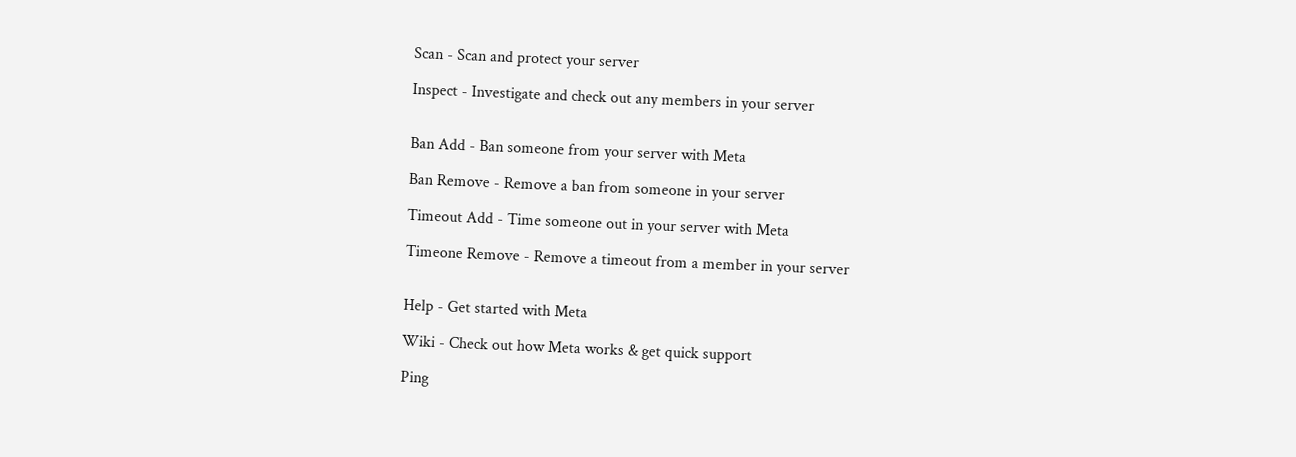Scan - Scan and protect your server

Inspect - Investigate and check out any members in your server


Ban Add - Ban someone from your server with Meta

Ban Remove - Remove a ban from someone in your server

Timeout Add - Time someone out in your server with Meta

Timeone Remove - Remove a timeout from a member in your server


Help - Get started with Meta

Wiki - Check out how Meta works & get quick support

Ping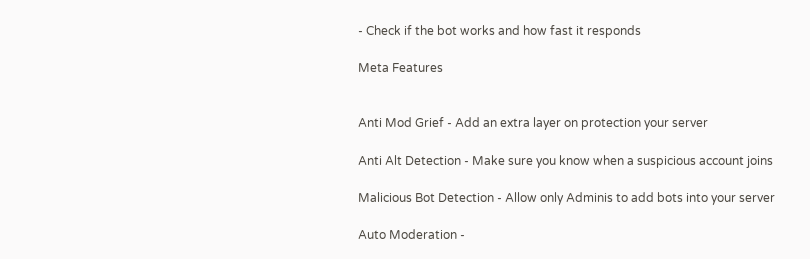- Check if the bot works and how fast it responds

Meta Features


Anti Mod Grief - Add an extra layer on protection your server

Anti Alt Detection - Make sure you know when a suspicious account joins

Malicious Bot Detection - Allow only Adminis to add bots into your server

Auto Moderation -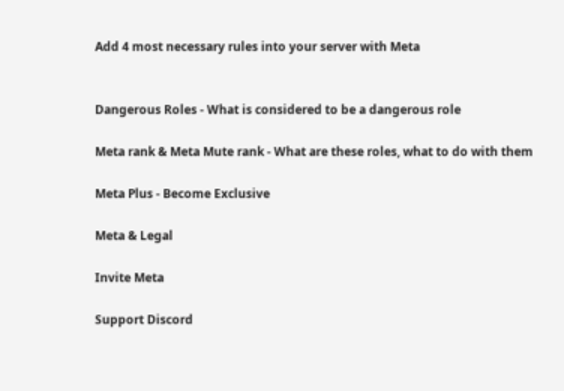Add 4 most necessary rules into your server with Meta


Dangerous Roles - What is considered to be a dangerous role

Meta rank & Meta Mute rank - What are these roles, what to do with them

Meta Plus - Become Exclusive

Meta & Legal

Invite Meta

Support Discord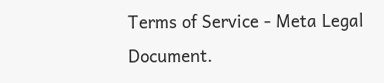Terms of Service - Meta Legal Document.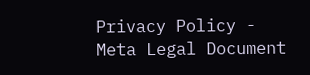Privacy Policy - Meta Legal Document